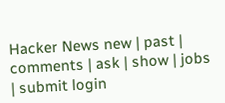Hacker News new | past | comments | ask | show | jobs | submit login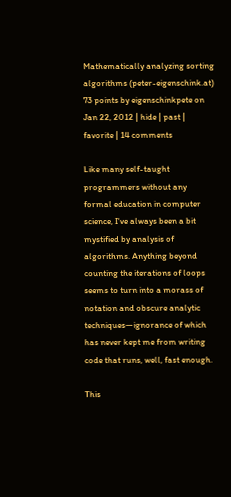Mathematically analyzing sorting algorithms (peter-eigenschink.at)
73 points by eigenschinkpete on Jan 22, 2012 | hide | past | favorite | 14 comments

Like many self-taught programmers without any formal education in computer science, I've always been a bit mystified by analysis of algorithms. Anything beyond counting the iterations of loops seems to turn into a morass of notation and obscure analytic techniques—ignorance of which has never kept me from writing code that runs, well, fast enough.

This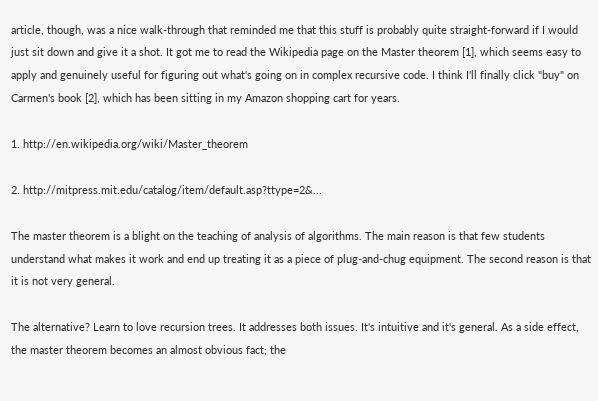article, though, was a nice walk-through that reminded me that this stuff is probably quite straight-forward if I would just sit down and give it a shot. It got me to read the Wikipedia page on the Master theorem [1], which seems easy to apply and genuinely useful for figuring out what's going on in complex recursive code. I think I'll finally click "buy" on Carmen's book [2], which has been sitting in my Amazon shopping cart for years.

1. http://en.wikipedia.org/wiki/Master_theorem

2. http://mitpress.mit.edu/catalog/item/default.asp?ttype=2&...

The master theorem is a blight on the teaching of analysis of algorithms. The main reason is that few students understand what makes it work and end up treating it as a piece of plug-and-chug equipment. The second reason is that it is not very general.

The alternative? Learn to love recursion trees. It addresses both issues. It's intuitive and it's general. As a side effect, the master theorem becomes an almost obvious fact; the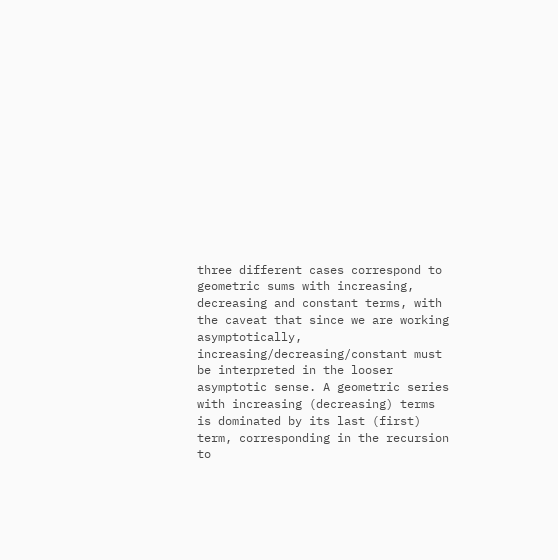three different cases correspond to geometric sums with increasing, decreasing and constant terms, with the caveat that since we are working asymptotically, increasing/decreasing/constant must be interpreted in the looser asymptotic sense. A geometric series with increasing (decreasing) terms is dominated by its last (first) term, corresponding in the recursion to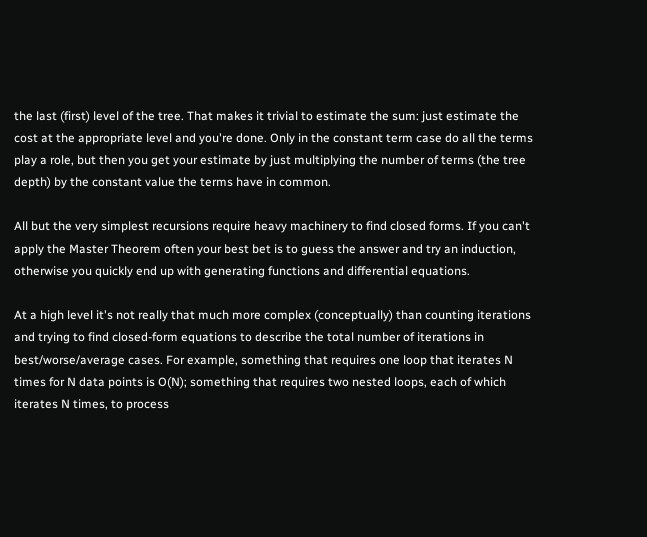the last (first) level of the tree. That makes it trivial to estimate the sum: just estimate the cost at the appropriate level and you're done. Only in the constant term case do all the terms play a role, but then you get your estimate by just multiplying the number of terms (the tree depth) by the constant value the terms have in common.

All but the very simplest recursions require heavy machinery to find closed forms. If you can't apply the Master Theorem often your best bet is to guess the answer and try an induction, otherwise you quickly end up with generating functions and differential equations.

At a high level it's not really that much more complex (conceptually) than counting iterations and trying to find closed-form equations to describe the total number of iterations in best/worse/average cases. For example, something that requires one loop that iterates N times for N data points is O(N); something that requires two nested loops, each of which iterates N times, to process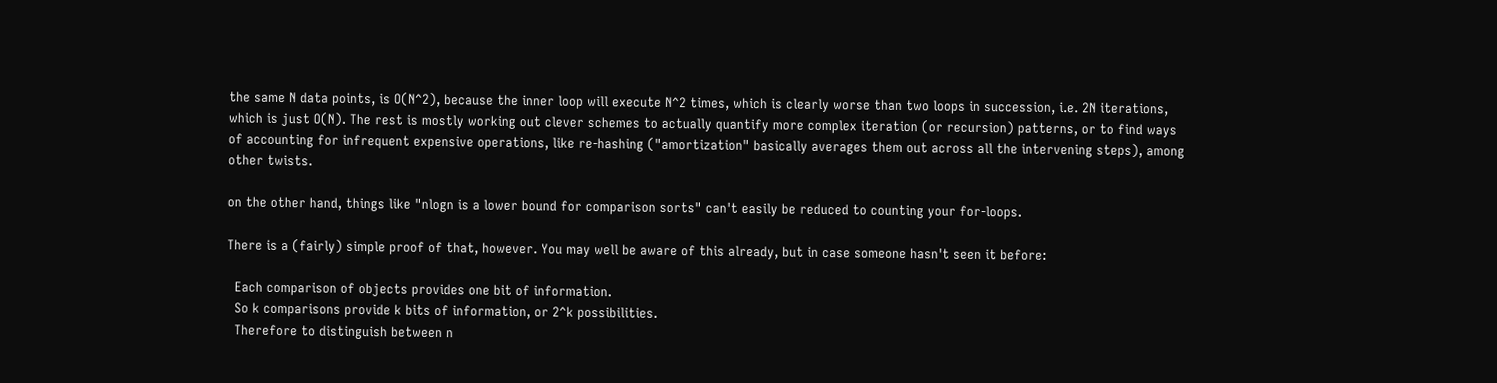the same N data points, is O(N^2), because the inner loop will execute N^2 times, which is clearly worse than two loops in succession, i.e. 2N iterations, which is just O(N). The rest is mostly working out clever schemes to actually quantify more complex iteration (or recursion) patterns, or to find ways of accounting for infrequent expensive operations, like re-hashing ("amortization" basically averages them out across all the intervening steps), among other twists.

on the other hand, things like "nlogn is a lower bound for comparison sorts" can't easily be reduced to counting your for-loops.

There is a (fairly) simple proof of that, however. You may well be aware of this already, but in case someone hasn't seen it before:

  Each comparison of objects provides one bit of information.
  So k comparisons provide k bits of information, or 2^k possibilities.
  Therefore to distinguish between n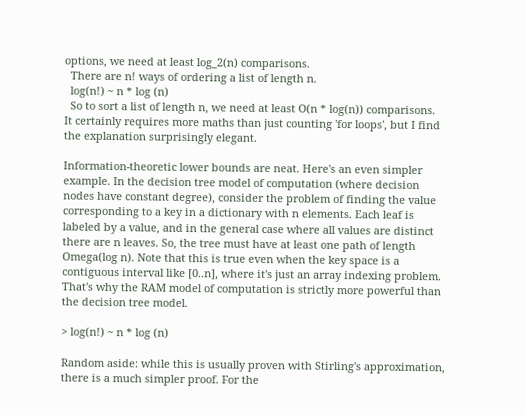options, we need at least log_2(n) comparisons.
  There are n! ways of ordering a list of length n.
  log(n!) ~ n * log (n)
  So to sort a list of length n, we need at least O(n * log(n)) comparisons.
It certainly requires more maths than just counting 'for loops', but I find the explanation surprisingly elegant.

Information-theoretic lower bounds are neat. Here's an even simpler example. In the decision tree model of computation (where decision nodes have constant degree), consider the problem of finding the value corresponding to a key in a dictionary with n elements. Each leaf is labeled by a value, and in the general case where all values are distinct there are n leaves. So, the tree must have at least one path of length Omega(log n). Note that this is true even when the key space is a contiguous interval like [0..n], where it's just an array indexing problem. That's why the RAM model of computation is strictly more powerful than the decision tree model.

> log(n!) ~ n * log (n)

Random aside: while this is usually proven with Stirling's approximation, there is a much simpler proof. For the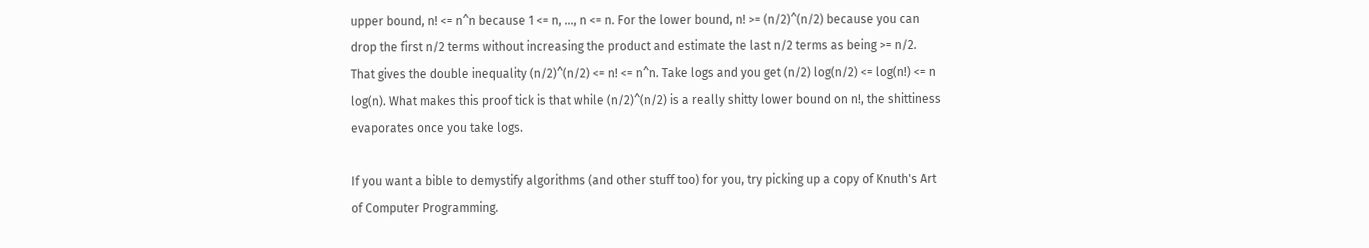upper bound, n! <= n^n because 1 <= n, ..., n <= n. For the lower bound, n! >= (n/2)^(n/2) because you can drop the first n/2 terms without increasing the product and estimate the last n/2 terms as being >= n/2. That gives the double inequality (n/2)^(n/2) <= n! <= n^n. Take logs and you get (n/2) log(n/2) <= log(n!) <= n log(n). What makes this proof tick is that while (n/2)^(n/2) is a really shitty lower bound on n!, the shittiness evaporates once you take logs.

If you want a bible to demystify algorithms (and other stuff too) for you, try picking up a copy of Knuth's Art of Computer Programming.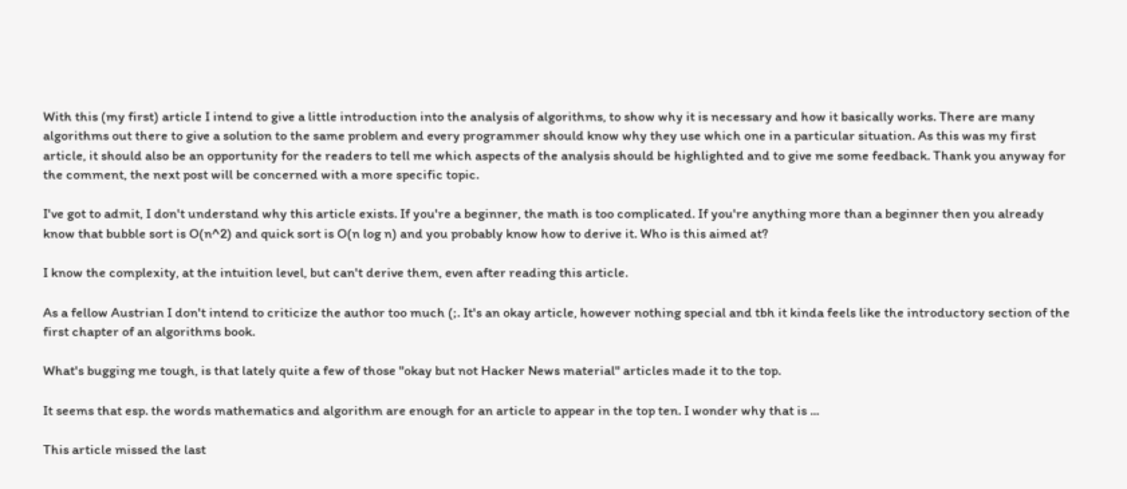With this (my first) article I intend to give a little introduction into the analysis of algorithms, to show why it is necessary and how it basically works. There are many algorithms out there to give a solution to the same problem and every programmer should know why they use which one in a particular situation. As this was my first article, it should also be an opportunity for the readers to tell me which aspects of the analysis should be highlighted and to give me some feedback. Thank you anyway for the comment, the next post will be concerned with a more specific topic.

I've got to admit, I don't understand why this article exists. If you're a beginner, the math is too complicated. If you're anything more than a beginner then you already know that bubble sort is O(n^2) and quick sort is O(n log n) and you probably know how to derive it. Who is this aimed at?

I know the complexity, at the intuition level, but can't derive them, even after reading this article.

As a fellow Austrian I don't intend to criticize the author too much (;. It's an okay article, however nothing special and tbh it kinda feels like the introductory section of the first chapter of an algorithms book.

What's bugging me tough, is that lately quite a few of those "okay but not Hacker News material" articles made it to the top.

It seems that esp. the words mathematics and algorithm are enough for an article to appear in the top ten. I wonder why that is ...

This article missed the last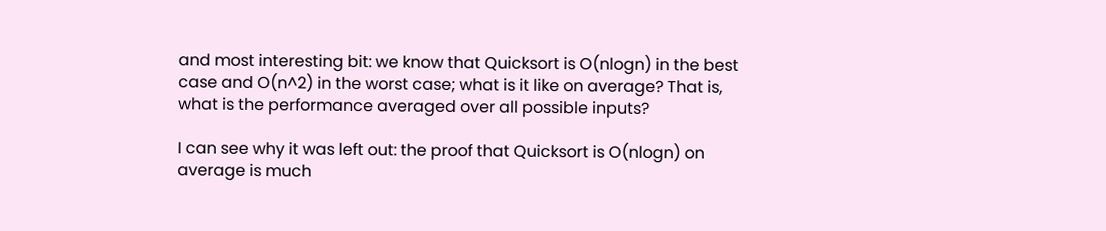and most interesting bit: we know that Quicksort is O(nlogn) in the best case and O(n^2) in the worst case; what is it like on average? That is, what is the performance averaged over all possible inputs?

I can see why it was left out: the proof that Quicksort is O(nlogn) on average is much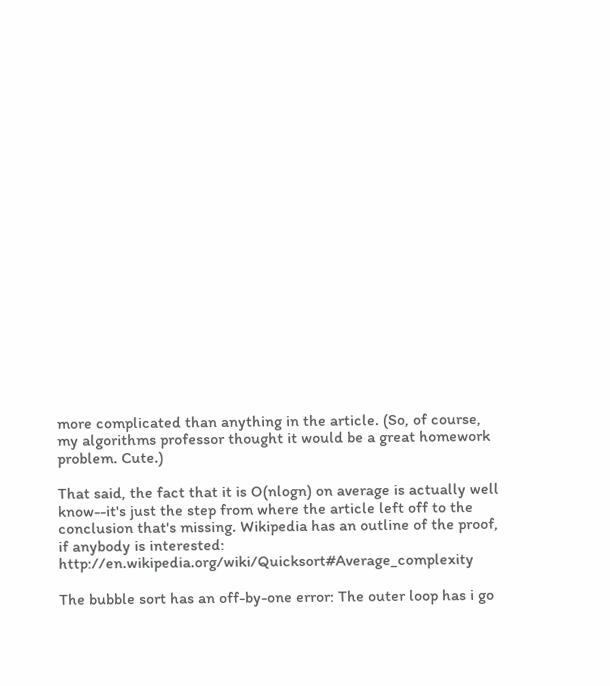more complicated than anything in the article. (So, of course, my algorithms professor thought it would be a great homework problem. Cute.)

That said, the fact that it is O(nlogn) on average is actually well know--it's just the step from where the article left off to the conclusion that's missing. Wikipedia has an outline of the proof, if anybody is interested: http://en.wikipedia.org/wiki/Quicksort#Average_complexity

The bubble sort has an off-by-one error: The outer loop has i go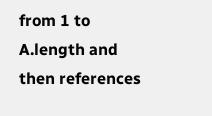from 1 to A.length and then references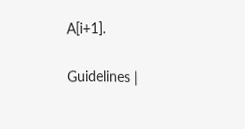A[i+1].

Guidelines |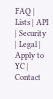FAQ | Lists | API | Security | Legal | Apply to YC | Contact